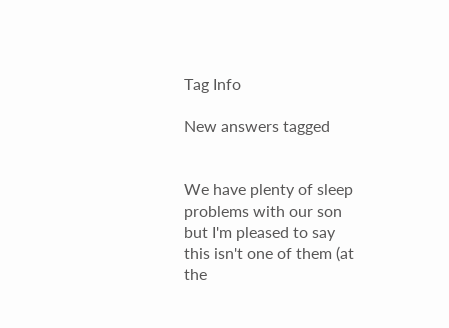Tag Info

New answers tagged


We have plenty of sleep problems with our son but I'm pleased to say this isn't one of them (at the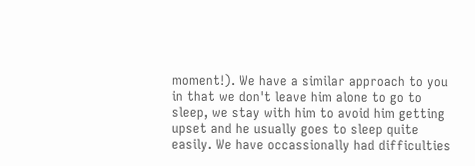moment!). We have a similar approach to you in that we don't leave him alone to go to sleep, we stay with him to avoid him getting upset and he usually goes to sleep quite easily. We have occassionally had difficulties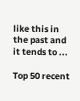like this in the past and it tends to ...

Top 50 recent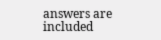answers are included